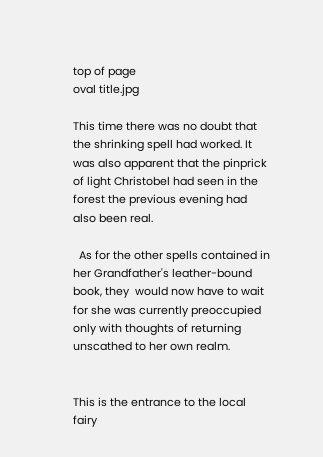top of page
oval title.jpg

This time there was no doubt that the shrinking spell had worked. It was also apparent that the pinprick of light Christobel had seen in the forest the previous evening had also been real.

  As for the other spells contained in her Grandfather's leather-bound book, they  would now have to wait for she was currently preoccupied only with thoughts of returning unscathed to her own realm.


This is the entrance to the local fairy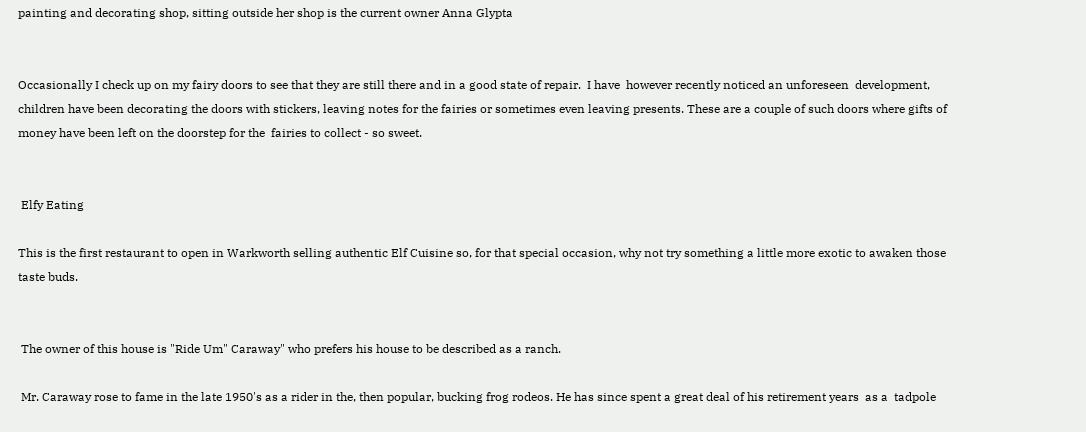painting and decorating shop, sitting outside her shop is the current owner Anna Glypta


Occasionally I check up on my fairy doors to see that they are still there and in a good state of repair.  I have  however recently noticed an unforeseen  development, children have been decorating the doors with stickers, leaving notes for the fairies or sometimes even leaving presents. These are a couple of such doors where gifts of money have been left on the doorstep for the  fairies to collect - so sweet.


 Elfy Eating

This is the first restaurant to open in Warkworth selling authentic Elf Cuisine so, for that special occasion, why not try something a little more exotic to awaken those taste buds.


 The owner of this house is "Ride Um" Caraway" who prefers his house to be described as a ranch.

 Mr. Caraway rose to fame in the late 1950's as a rider in the, then popular, bucking frog rodeos. He has since spent a great deal of his retirement years  as a  tadpole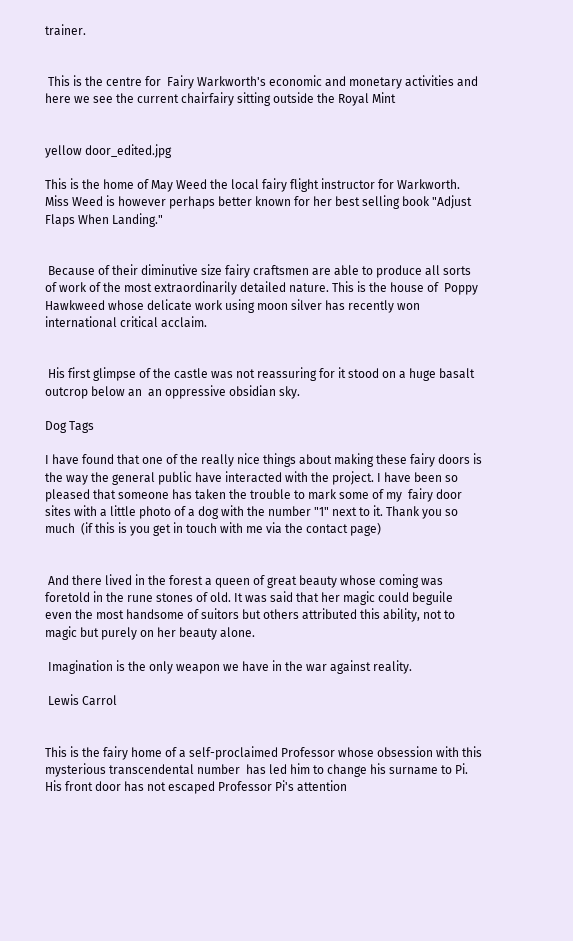trainer.


 This is the centre for  Fairy Warkworth's economic and monetary activities and here we see the current chairfairy sitting outside the Royal Mint


yellow door_edited.jpg

This is the home of May Weed the local fairy flight instructor for Warkworth. Miss Weed is however perhaps better known for her best selling book "Adjust Flaps When Landing."


 Because of their diminutive size fairy craftsmen are able to produce all sorts of work of the most extraordinarily detailed nature. This is the house of  Poppy Hawkweed whose delicate work using moon silver has recently won international critical acclaim.


 His first glimpse of the castle was not reassuring for it stood on a huge basalt  outcrop below an  an oppressive obsidian sky.

Dog Tags

I have found that one of the really nice things about making these fairy doors is the way the general public have interacted with the project. I have been so pleased that someone has taken the trouble to mark some of my  fairy door sites with a little photo of a dog with the number "1" next to it. Thank you so much  (if this is you get in touch with me via the contact page)


 And there lived in the forest a queen of great beauty whose coming was foretold in the rune stones of old. It was said that her magic could beguile even the most handsome of suitors but others attributed this ability, not to magic but purely on her beauty alone.

 Imagination is the only weapon we have in the war against reality.

 Lewis Carrol


This is the fairy home of a self-proclaimed Professor whose obsession with this mysterious transcendental number  has led him to change his surname to Pi.   His front door has not escaped Professor Pi's attention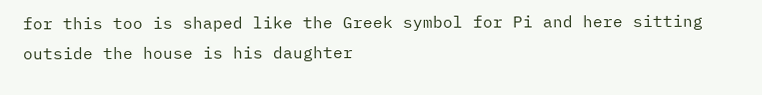for this too is shaped like the Greek symbol for Pi and here sitting outside the house is his daughter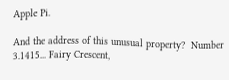Apple Pi.

And the address of this unusual property?  Number 3.1415... Fairy Crescent,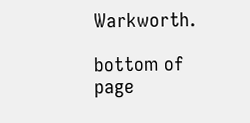Warkworth.

bottom of page